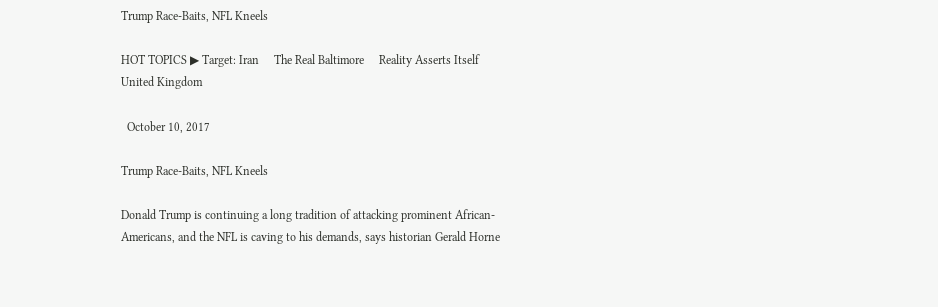Trump Race-Baits, NFL Kneels

HOT TOPICS ▶ Target: Iran     The Real Baltimore     Reality Asserts Itself     United Kingdom

  October 10, 2017

Trump Race-Baits, NFL Kneels

Donald Trump is continuing a long tradition of attacking prominent African-Americans, and the NFL is caving to his demands, says historian Gerald Horne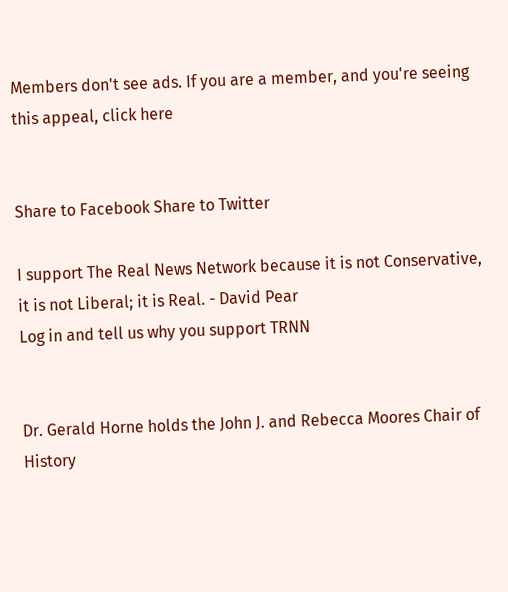Members don't see ads. If you are a member, and you're seeing this appeal, click here


Share to Facebook Share to Twitter

I support The Real News Network because it is not Conservative, it is not Liberal; it is Real. - David Pear
Log in and tell us why you support TRNN


Dr. Gerald Horne holds the John J. and Rebecca Moores Chair of History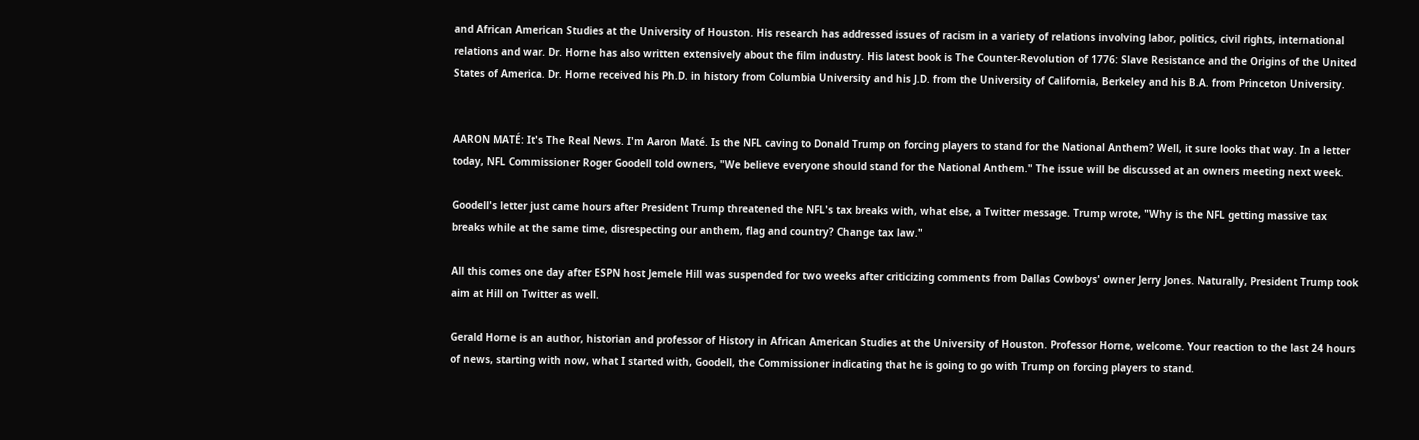and African American Studies at the University of Houston. His research has addressed issues of racism in a variety of relations involving labor, politics, civil rights, international relations and war. Dr. Horne has also written extensively about the film industry. His latest book is The Counter-Revolution of 1776: Slave Resistance and the Origins of the United States of America. Dr. Horne received his Ph.D. in history from Columbia University and his J.D. from the University of California, Berkeley and his B.A. from Princeton University.


AARON MATÉ: It's The Real News. I'm Aaron Maté. Is the NFL caving to Donald Trump on forcing players to stand for the National Anthem? Well, it sure looks that way. In a letter today, NFL Commissioner Roger Goodell told owners, "We believe everyone should stand for the National Anthem." The issue will be discussed at an owners meeting next week.

Goodell's letter just came hours after President Trump threatened the NFL's tax breaks with, what else, a Twitter message. Trump wrote, "Why is the NFL getting massive tax breaks while at the same time, disrespecting our anthem, flag and country? Change tax law."

All this comes one day after ESPN host Jemele Hill was suspended for two weeks after criticizing comments from Dallas Cowboys' owner Jerry Jones. Naturally, President Trump took aim at Hill on Twitter as well.

Gerald Horne is an author, historian and professor of History in African American Studies at the University of Houston. Professor Horne, welcome. Your reaction to the last 24 hours of news, starting with now, what I started with, Goodell, the Commissioner indicating that he is going to go with Trump on forcing players to stand.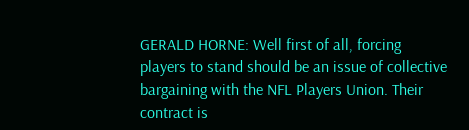GERALD HORNE: Well first of all, forcing players to stand should be an issue of collective bargaining with the NFL Players Union. Their contract is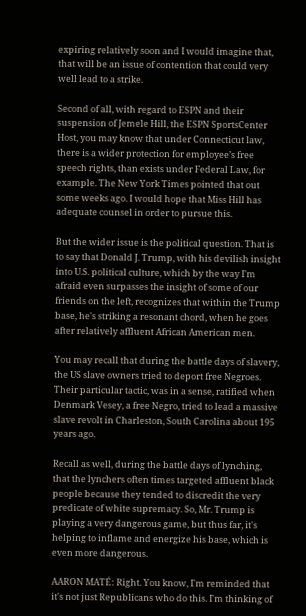expiring relatively soon and I would imagine that, that will be an issue of contention that could very well lead to a strike.

Second of all, with regard to ESPN and their suspension of Jemele Hill, the ESPN SportsCenter Host, you may know that under Connecticut law, there is a wider protection for employee’s free speech rights, than exists under Federal Law, for example. The New York Times pointed that out some weeks ago. I would hope that Miss Hill has adequate counsel in order to pursue this.

But the wider issue is the political question. That is to say that Donald J. Trump, with his devilish insight into U.S. political culture, which by the way I'm afraid even surpasses the insight of some of our friends on the left, recognizes that within the Trump base, he's striking a resonant chord, when he goes after relatively affluent African American men.

You may recall that during the battle days of slavery, the US slave owners tried to deport free Negroes. Their particular tactic, was in a sense, ratified when Denmark Vesey, a free Negro, tried to lead a massive slave revolt in Charleston, South Carolina about 195 years ago.

Recall as well, during the battle days of lynching, that the lynchers often times targeted affluent black people because they tended to discredit the very predicate of white supremacy. So, Mr. Trump is playing a very dangerous game, but thus far, it's helping to inflame and energize his base, which is even more dangerous.

AARON MATÉ: Right. You know, I'm reminded that it's not just Republicans who do this. I'm thinking of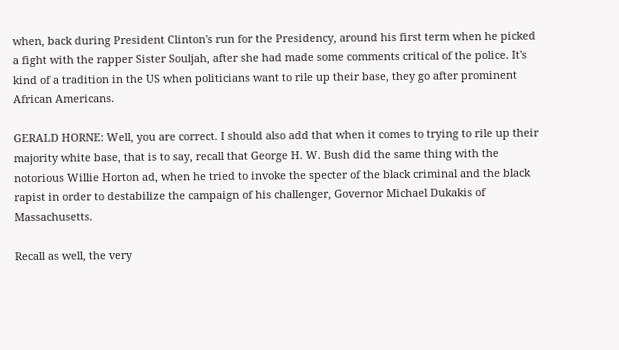when, back during President Clinton's run for the Presidency, around his first term when he picked a fight with the rapper Sister Souljah, after she had made some comments critical of the police. It's kind of a tradition in the US when politicians want to rile up their base, they go after prominent African Americans.

GERALD HORNE: Well, you are correct. I should also add that when it comes to trying to rile up their majority white base, that is to say, recall that George H. W. Bush did the same thing with the notorious Willie Horton ad, when he tried to invoke the specter of the black criminal and the black rapist in order to destabilize the campaign of his challenger, Governor Michael Dukakis of Massachusetts.

Recall as well, the very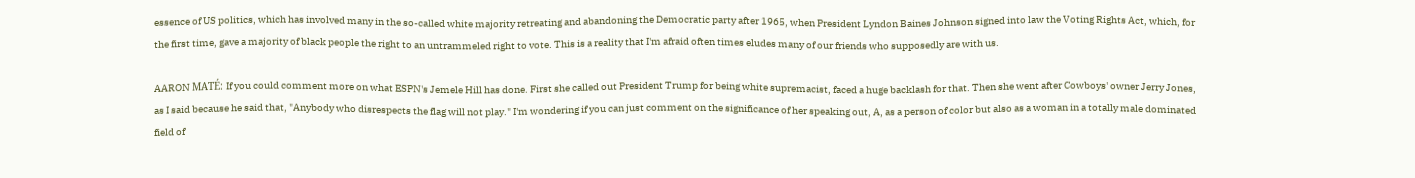essence of US politics, which has involved many in the so-called white majority retreating and abandoning the Democratic party after 1965, when President Lyndon Baines Johnson signed into law the Voting Rights Act, which, for the first time, gave a majority of black people the right to an untrammeled right to vote. This is a reality that I'm afraid often times eludes many of our friends who supposedly are with us.

AARON MATÉ: If you could comment more on what ESPN's Jemele Hill has done. First she called out President Trump for being white supremacist, faced a huge backlash for that. Then she went after Cowboys' owner Jerry Jones, as I said because he said that, "Anybody who disrespects the flag will not play." I'm wondering if you can just comment on the significance of her speaking out, A, as a person of color but also as a woman in a totally male dominated field of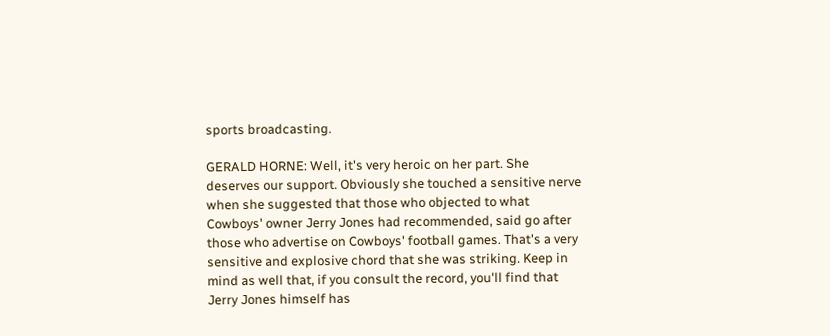sports broadcasting.

GERALD HORNE: Well, it's very heroic on her part. She deserves our support. Obviously she touched a sensitive nerve when she suggested that those who objected to what Cowboys' owner Jerry Jones had recommended, said go after those who advertise on Cowboys' football games. That's a very sensitive and explosive chord that she was striking. Keep in mind as well that, if you consult the record, you'll find that Jerry Jones himself has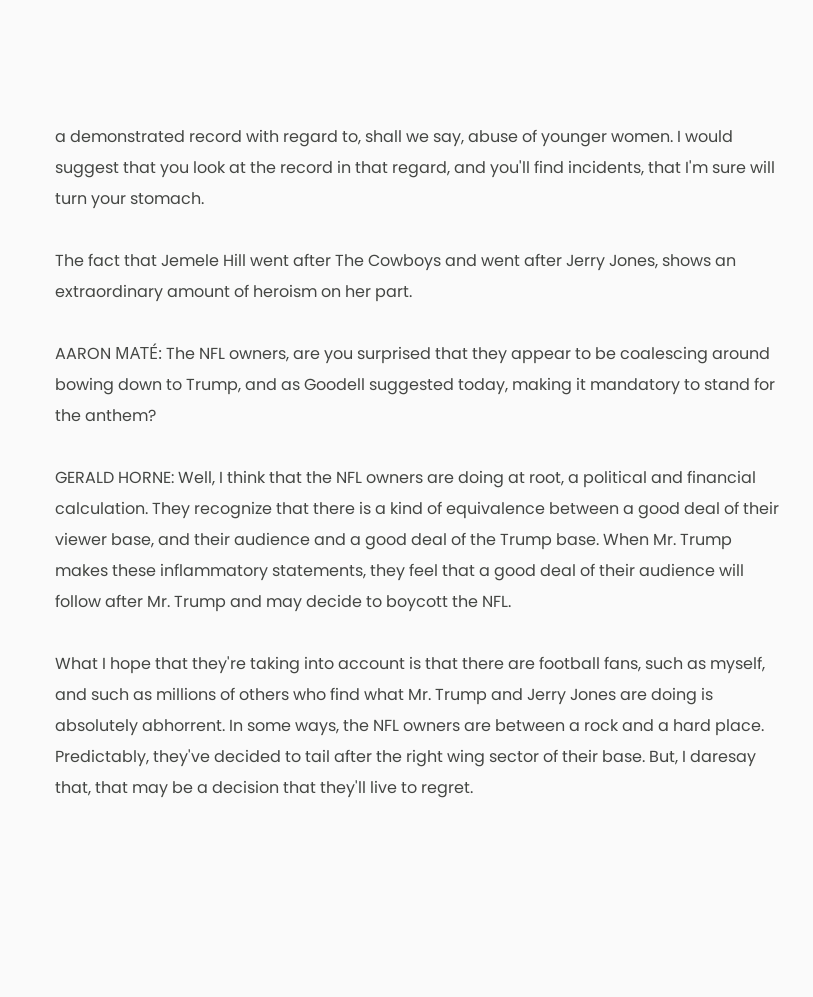a demonstrated record with regard to, shall we say, abuse of younger women. I would suggest that you look at the record in that regard, and you'll find incidents, that I'm sure will turn your stomach.

The fact that Jemele Hill went after The Cowboys and went after Jerry Jones, shows an extraordinary amount of heroism on her part.

AARON MATÉ: The NFL owners, are you surprised that they appear to be coalescing around bowing down to Trump, and as Goodell suggested today, making it mandatory to stand for the anthem?

GERALD HORNE: Well, I think that the NFL owners are doing at root, a political and financial calculation. They recognize that there is a kind of equivalence between a good deal of their viewer base, and their audience and a good deal of the Trump base. When Mr. Trump makes these inflammatory statements, they feel that a good deal of their audience will follow after Mr. Trump and may decide to boycott the NFL.

What I hope that they're taking into account is that there are football fans, such as myself, and such as millions of others who find what Mr. Trump and Jerry Jones are doing is absolutely abhorrent. In some ways, the NFL owners are between a rock and a hard place. Predictably, they've decided to tail after the right wing sector of their base. But, I daresay that, that may be a decision that they'll live to regret.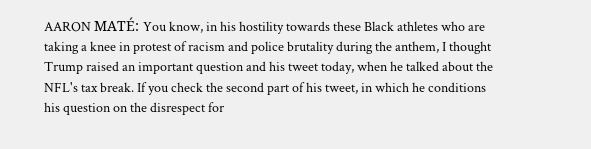AARON MATÉ: You know, in his hostility towards these Black athletes who are taking a knee in protest of racism and police brutality during the anthem, I thought Trump raised an important question and his tweet today, when he talked about the NFL's tax break. If you check the second part of his tweet, in which he conditions his question on the disrespect for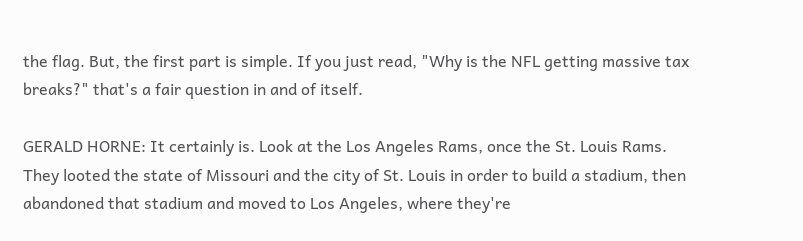the flag. But, the first part is simple. If you just read, "Why is the NFL getting massive tax breaks?" that's a fair question in and of itself.

GERALD HORNE: It certainly is. Look at the Los Angeles Rams, once the St. Louis Rams. They looted the state of Missouri and the city of St. Louis in order to build a stadium, then abandoned that stadium and moved to Los Angeles, where they're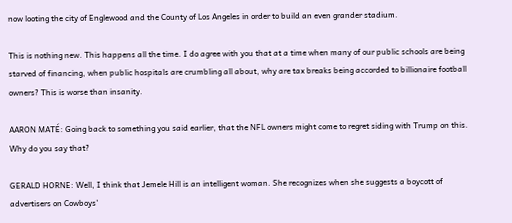now looting the city of Englewood and the County of Los Angeles in order to build an even grander stadium.

This is nothing new. This happens all the time. I do agree with you that at a time when many of our public schools are being starved of financing, when public hospitals are crumbling all about, why are tax breaks being accorded to billionaire football owners? This is worse than insanity.

AARON MATÉ: Going back to something you said earlier, that the NFL owners might come to regret siding with Trump on this. Why do you say that?

GERALD HORNE: Well, I think that Jemele Hill is an intelligent woman. She recognizes when she suggests a boycott of advertisers on Cowboys'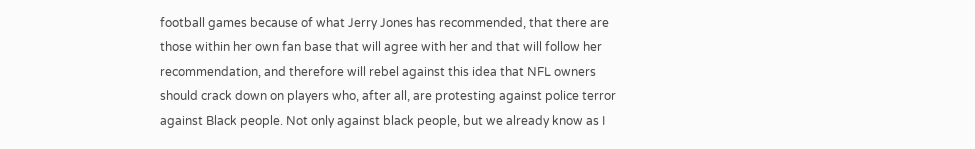football games because of what Jerry Jones has recommended, that there are those within her own fan base that will agree with her and that will follow her recommendation, and therefore will rebel against this idea that NFL owners should crack down on players who, after all, are protesting against police terror against Black people. Not only against black people, but we already know as I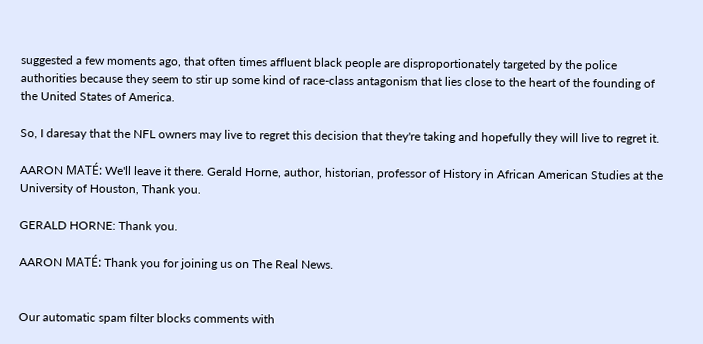suggested a few moments ago, that often times affluent black people are disproportionately targeted by the police authorities because they seem to stir up some kind of race-class antagonism that lies close to the heart of the founding of the United States of America.

So, I daresay that the NFL owners may live to regret this decision that they're taking and hopefully they will live to regret it.

AARON MATÉ: We'll leave it there. Gerald Horne, author, historian, professor of History in African American Studies at the University of Houston, Thank you.

GERALD HORNE: Thank you.

AARON MATÉ: Thank you for joining us on The Real News.


Our automatic spam filter blocks comments with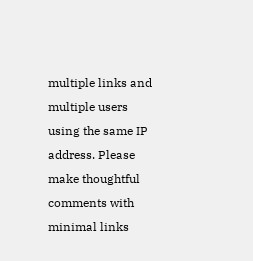multiple links and multiple users using the same IP address. Please make thoughtful comments with minimal links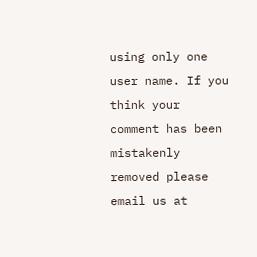using only one user name. If you think your comment has been mistakenly removed please email us at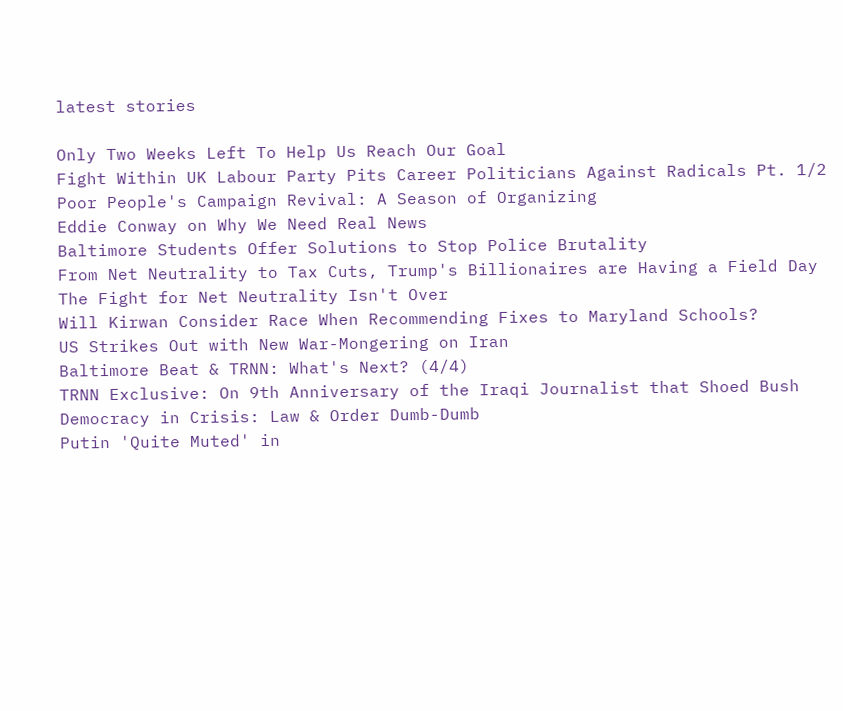latest stories

Only Two Weeks Left To Help Us Reach Our Goal
Fight Within UK Labour Party Pits Career Politicians Against Radicals Pt. 1/2
Poor People's Campaign Revival: A Season of Organizing
Eddie Conway on Why We Need Real News
Baltimore Students Offer Solutions to Stop Police Brutality
From Net Neutrality to Tax Cuts, Trump's Billionaires are Having a Field Day
The Fight for Net Neutrality Isn't Over
Will Kirwan Consider Race When Recommending Fixes to Maryland Schools?
US Strikes Out with New War-Mongering on Iran
Baltimore Beat & TRNN: What's Next? (4/4)
TRNN Exclusive: On 9th Anniversary of the Iraqi Journalist that Shoed Bush
Democracy in Crisis: Law & Order Dumb-Dumb
Putin 'Quite Muted' in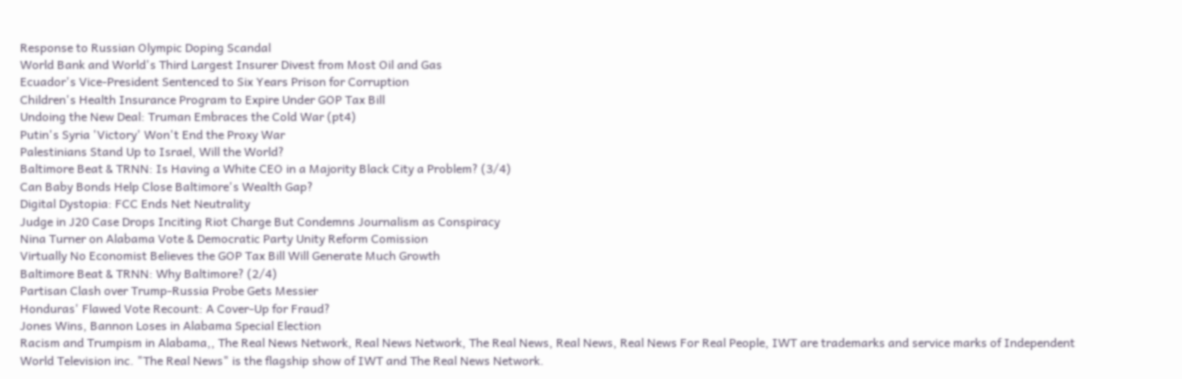Response to Russian Olympic Doping Scandal
World Bank and World's Third Largest Insurer Divest from Most Oil and Gas
Ecuador's Vice-President Sentenced to Six Years Prison for Corruption
Children's Health Insurance Program to Expire Under GOP Tax Bill
Undoing the New Deal: Truman Embraces the Cold War (pt4)
Putin's Syria 'Victory' Won't End the Proxy War
Palestinians Stand Up to Israel, Will the World?
Baltimore Beat & TRNN: Is Having a White CEO in a Majority Black City a Problem? (3/4)
Can Baby Bonds Help Close Baltimore's Wealth Gap?
Digital Dystopia: FCC Ends Net Neutrality
Judge in J20 Case Drops Inciting Riot Charge But Condemns Journalism as Conspiracy
Nina Turner on Alabama Vote & Democratic Party Unity Reform Comission
Virtually No Economist Believes the GOP Tax Bill Will Generate Much Growth
Baltimore Beat & TRNN: Why Baltimore? (2/4)
Partisan Clash over Trump-Russia Probe Gets Messier
Honduras' Flawed Vote Recount: A Cover-Up for Fraud?
Jones Wins, Bannon Loses in Alabama Special Election
Racism and Trumpism in Alabama,, The Real News Network, Real News Network, The Real News, Real News, Real News For Real People, IWT are trademarks and service marks of Independent World Television inc. "The Real News" is the flagship show of IWT and The Real News Network.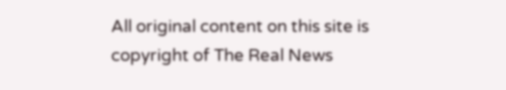All original content on this site is copyright of The Real News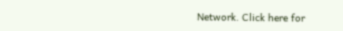Network. Click here for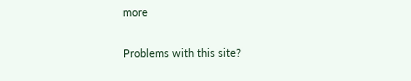more

Problems with this site?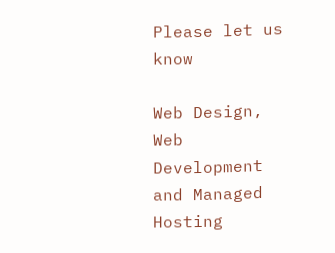Please let us know

Web Design, Web Development and Managed Hosting